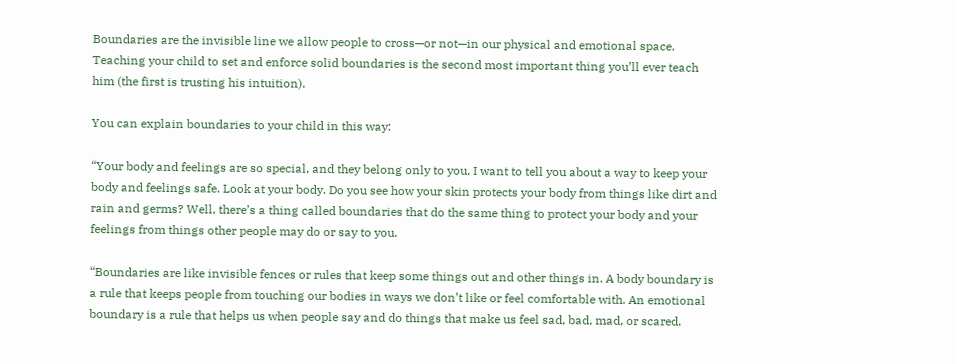Boundaries are the invisible line we allow people to cross—or not—in our physical and emotional space. Teaching your child to set and enforce solid boundaries is the second most important thing you’ll ever teach him (the first is trusting his intuition).

You can explain boundaries to your child in this way:

“Your body and feelings are so special, and they belong only to you. I want to tell you about a way to keep your body and feelings safe. Look at your body. Do you see how your skin protects your body from things like dirt and rain and germs? Well, there’s a thing called boundaries that do the same thing to protect your body and your feelings from things other people may do or say to you.

“Boundaries are like invisible fences or rules that keep some things out and other things in. A body boundary is a rule that keeps people from touching our bodies in ways we don’t like or feel comfortable with. An emotional boundary is a rule that helps us when people say and do things that make us feel sad, bad, mad, or scared.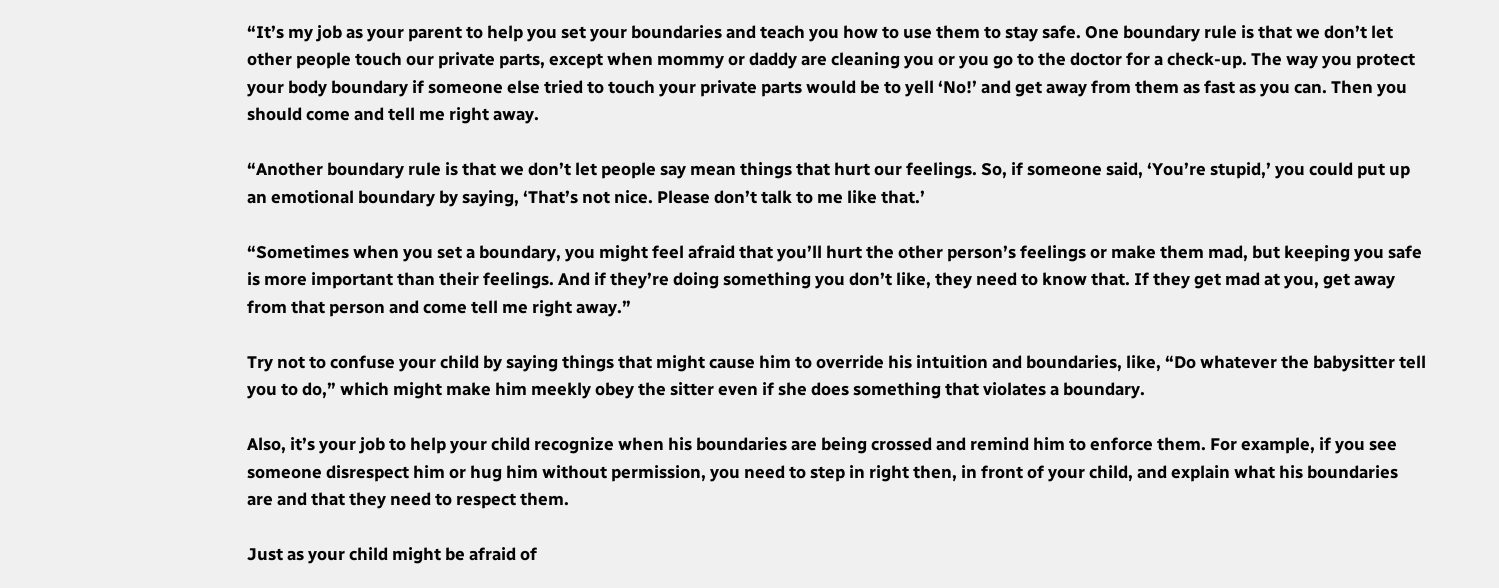“It’s my job as your parent to help you set your boundaries and teach you how to use them to stay safe. One boundary rule is that we don’t let other people touch our private parts, except when mommy or daddy are cleaning you or you go to the doctor for a check-up. The way you protect your body boundary if someone else tried to touch your private parts would be to yell ‘No!’ and get away from them as fast as you can. Then you should come and tell me right away.

“Another boundary rule is that we don’t let people say mean things that hurt our feelings. So, if someone said, ‘You’re stupid,’ you could put up an emotional boundary by saying, ‘That’s not nice. Please don’t talk to me like that.’

“Sometimes when you set a boundary, you might feel afraid that you’ll hurt the other person’s feelings or make them mad, but keeping you safe is more important than their feelings. And if they’re doing something you don’t like, they need to know that. If they get mad at you, get away from that person and come tell me right away.”

Try not to confuse your child by saying things that might cause him to override his intuition and boundaries, like, “Do whatever the babysitter tell you to do,” which might make him meekly obey the sitter even if she does something that violates a boundary.

Also, it’s your job to help your child recognize when his boundaries are being crossed and remind him to enforce them. For example, if you see someone disrespect him or hug him without permission, you need to step in right then, in front of your child, and explain what his boundaries are and that they need to respect them.

Just as your child might be afraid of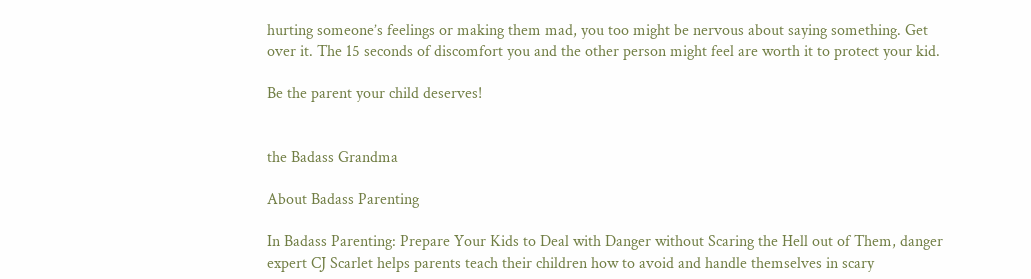hurting someone’s feelings or making them mad, you too might be nervous about saying something. Get over it. The 15 seconds of discomfort you and the other person might feel are worth it to protect your kid.

Be the parent your child deserves!


the Badass Grandma

About Badass Parenting

In Badass Parenting: Prepare Your Kids to Deal with Danger without Scaring the Hell out of Them, danger expert CJ Scarlet helps parents teach their children how to avoid and handle themselves in scary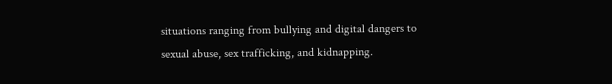situations ranging from bullying and digital dangers to sexual abuse, sex trafficking, and kidnapping.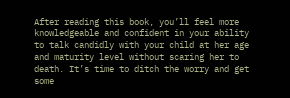After reading this book, you’ll feel more knowledgeable and confident in your ability to talk candidly with your child at her age and maturity level without scaring her to death. It’s time to ditch the worry and get some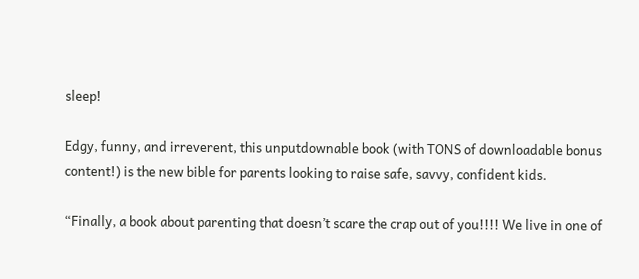sleep!

Edgy, funny, and irreverent, this unputdownable book (with TONS of downloadable bonus content!) is the new bible for parents looking to raise safe, savvy, confident kids.

“Finally, a book about parenting that doesn’t scare the crap out of you!!!! We live in one of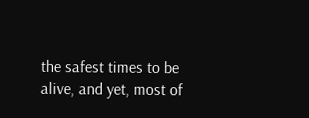the safest times to be alive, and yet, most of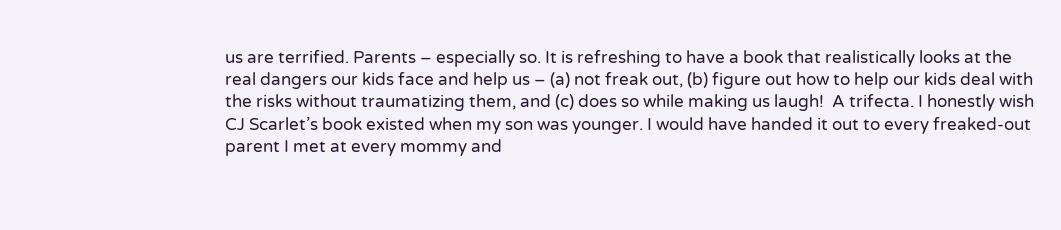us are terrified. Parents – especially so. It is refreshing to have a book that realistically looks at the real dangers our kids face and help us – (a) not freak out, (b) figure out how to help our kids deal with the risks without traumatizing them, and (c) does so while making us laugh!  A trifecta. I honestly wish CJ Scarlet’s book existed when my son was younger. I would have handed it out to every freaked-out parent I met at every mommy and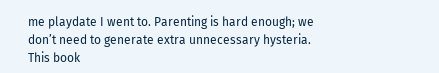me playdate I went to. Parenting is hard enough; we don’t need to generate extra unnecessary hysteria. This book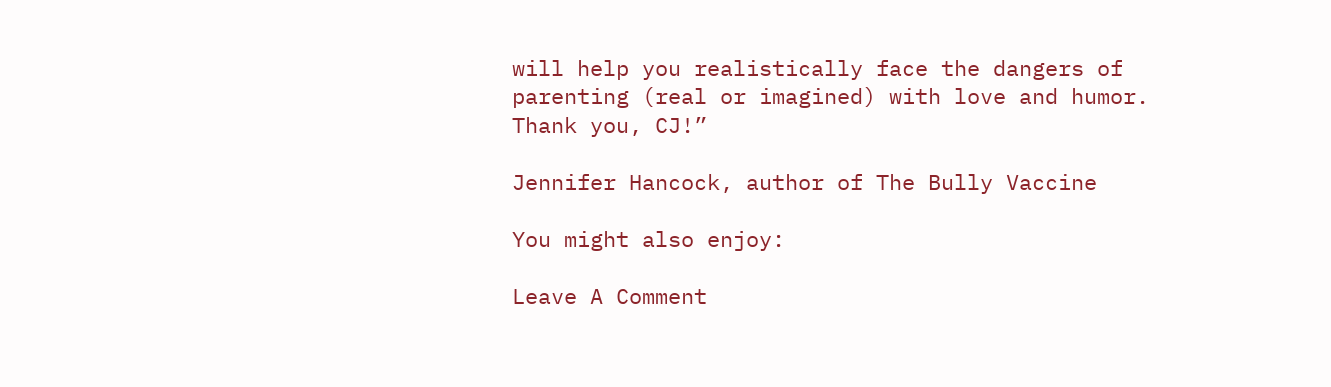will help you realistically face the dangers of parenting (real or imagined) with love and humor. Thank you, CJ!”

Jennifer Hancock, author of The Bully Vaccine

You might also enjoy:

Leave A Comment